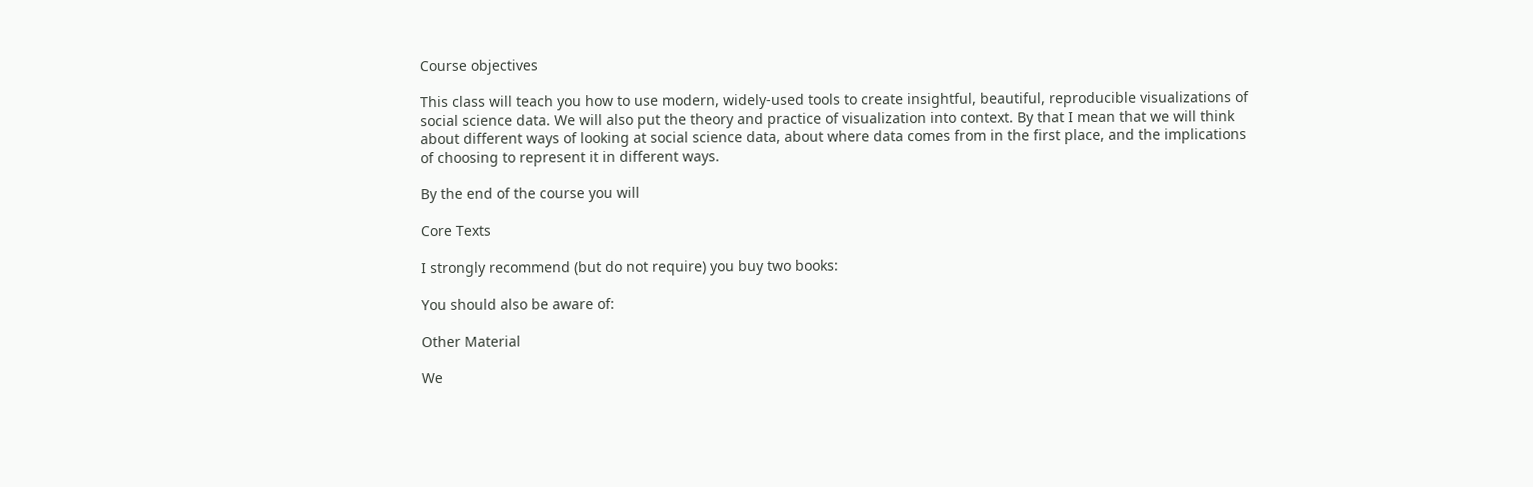Course objectives

This class will teach you how to use modern, widely-used tools to create insightful, beautiful, reproducible visualizations of social science data. We will also put the theory and practice of visualization into context. By that I mean that we will think about different ways of looking at social science data, about where data comes from in the first place, and the implications of choosing to represent it in different ways.

By the end of the course you will

Core Texts

I strongly recommend (but do not require) you buy two books:

You should also be aware of:

Other Material

We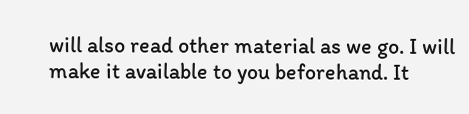will also read other material as we go. I will make it available to you beforehand. It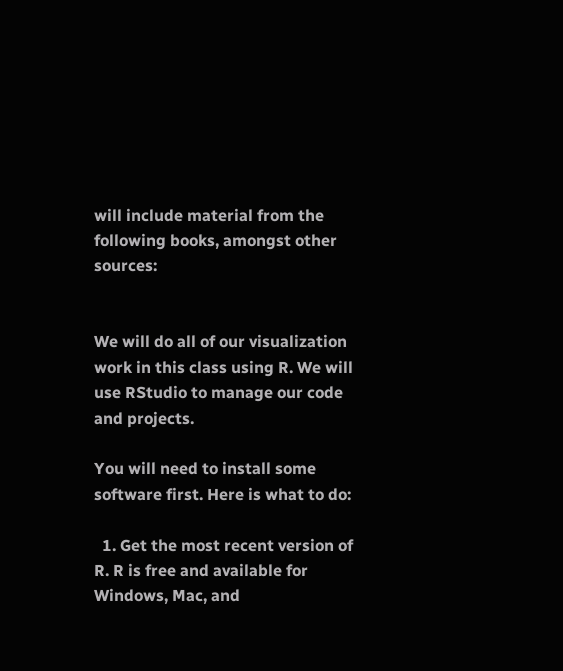will include material from the following books, amongst other sources:


We will do all of our visualization work in this class using R. We will use RStudio to manage our code and projects.

You will need to install some software first. Here is what to do:

  1. Get the most recent version of R. R is free and available for Windows, Mac, and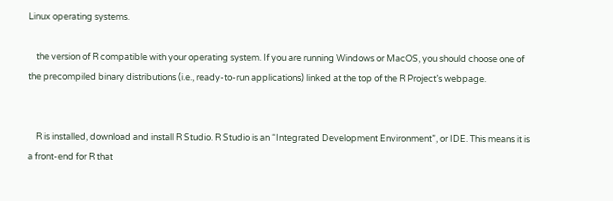Linux operating systems.

    the version of R compatible with your operating system. If you are running Windows or MacOS, you should choose one of the precompiled binary distributions (i.e., ready-to-run applications) linked at the top of the R Project’s webpage.


    R is installed, download and install R Studio. R Studio is an “Integrated Development Environment”, or IDE. This means it is a front-end for R that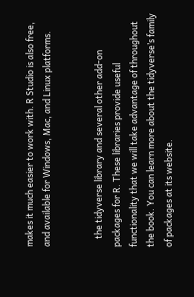makes it much easier to work with. R Studio is also free, and available for Windows, Mac, and Linux platforms.


    the tidyverse library and several other add-on packages for R. These libraries provide useful functionality that we will take advantage of throughout the book. You can learn more about the tidyverse’s family of packages at its website.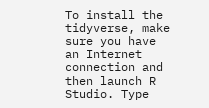To install the tidyverse, make sure you have an Internet connection and then launch R Studio. Type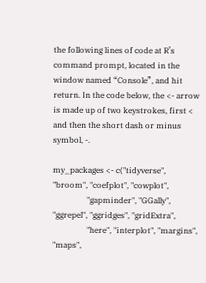the following lines of code at R’s command prompt, located in the window named “Console”, and hit return. In the code below, the <- arrow is made up of two keystrokes, first < and then the short dash or minus symbol, -.

my_packages <- c("tidyverse", "broom", "coefplot", "cowplot",
                 "gapminder", "GGally", "ggrepel", "ggridges", "gridExtra",
                 "here", "interplot", "margins", "maps",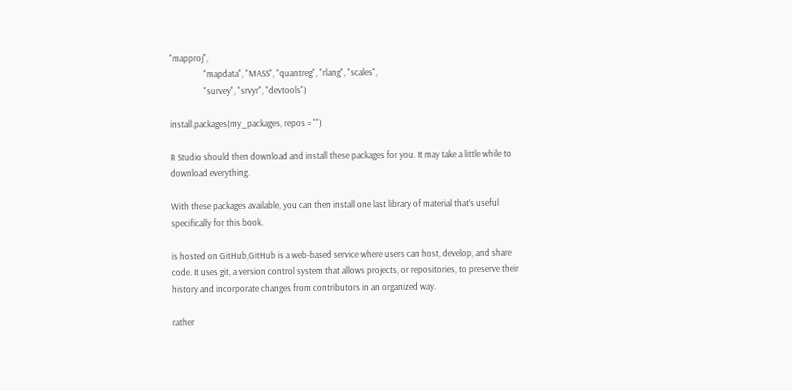"mapproj",
                 "mapdata", "MASS", "quantreg", "rlang", "scales",
                 "survey", "srvyr", "devtools")

install.packages(my_packages, repos = "")

R Studio should then download and install these packages for you. It may take a little while to download everything.

With these packages available, you can then install one last library of material that’s useful specifically for this book.

is hosted on GitHub,GitHub is a web-based service where users can host, develop, and share code. It uses git, a version control system that allows projects, or repositories, to preserve their history and incorporate changes from contributors in an organized way.

rather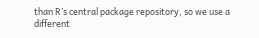than R’s central package repository, so we use a different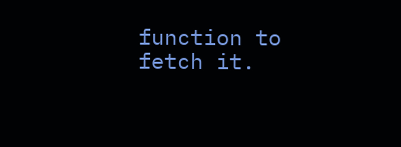function to fetch it.